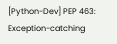[Python-Dev] PEP 463: Exception-catching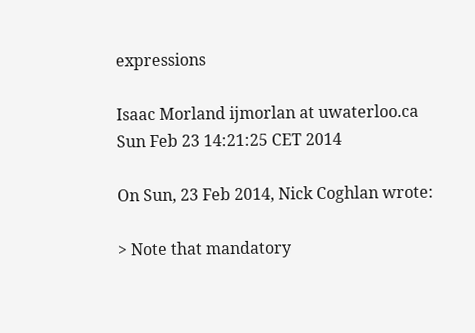expressions

Isaac Morland ijmorlan at uwaterloo.ca
Sun Feb 23 14:21:25 CET 2014

On Sun, 23 Feb 2014, Nick Coghlan wrote:

> Note that mandatory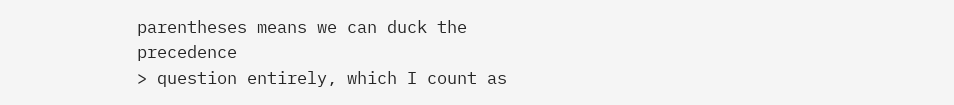parentheses means we can duck the precedence
> question entirely, which I count as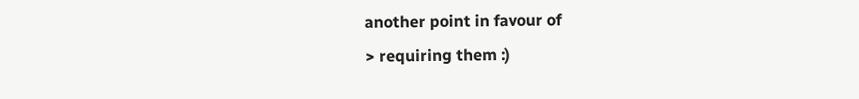another point in favour of
> requiring them :)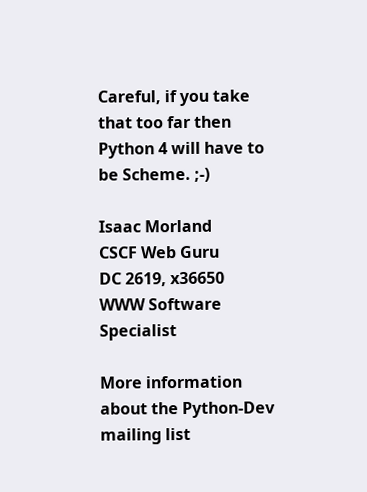Careful, if you take that too far then Python 4 will have to be Scheme. ;-)

Isaac Morland           CSCF Web Guru
DC 2619, x36650         WWW Software Specialist

More information about the Python-Dev mailing list